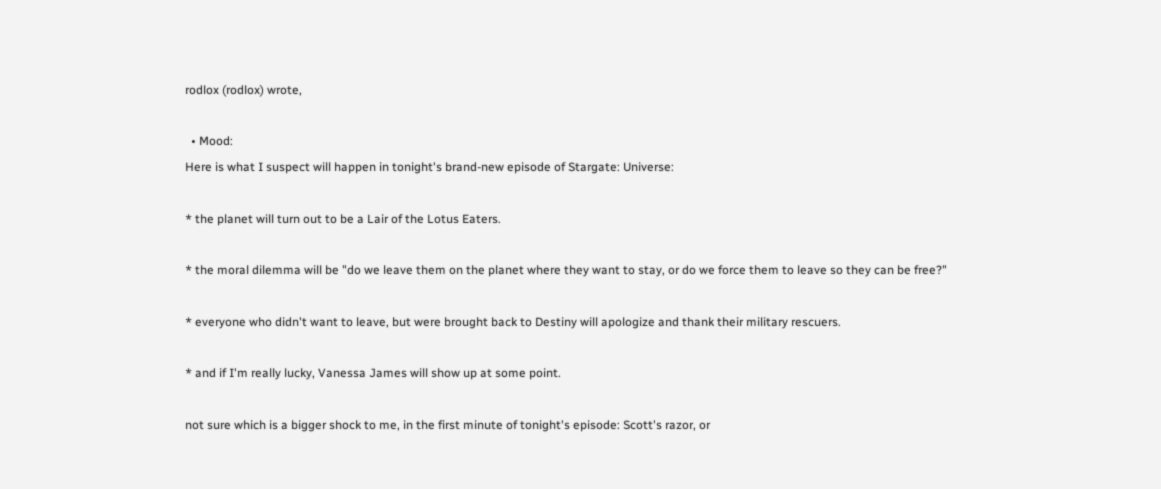rodlox (rodlox) wrote,

  • Mood:
Here is what I suspect will happen in tonight's brand-new episode of Stargate: Universe:

* the planet will turn out to be a Lair of the Lotus Eaters.

* the moral dilemma will be "do we leave them on the planet where they want to stay, or do we force them to leave so they can be free?"

* everyone who didn't want to leave, but were brought back to Destiny will apologize and thank their military rescuers.

* and if I'm really lucky, Vanessa James will show up at some point.

not sure which is a bigger shock to me, in the first minute of tonight's episode: Scott's razor, or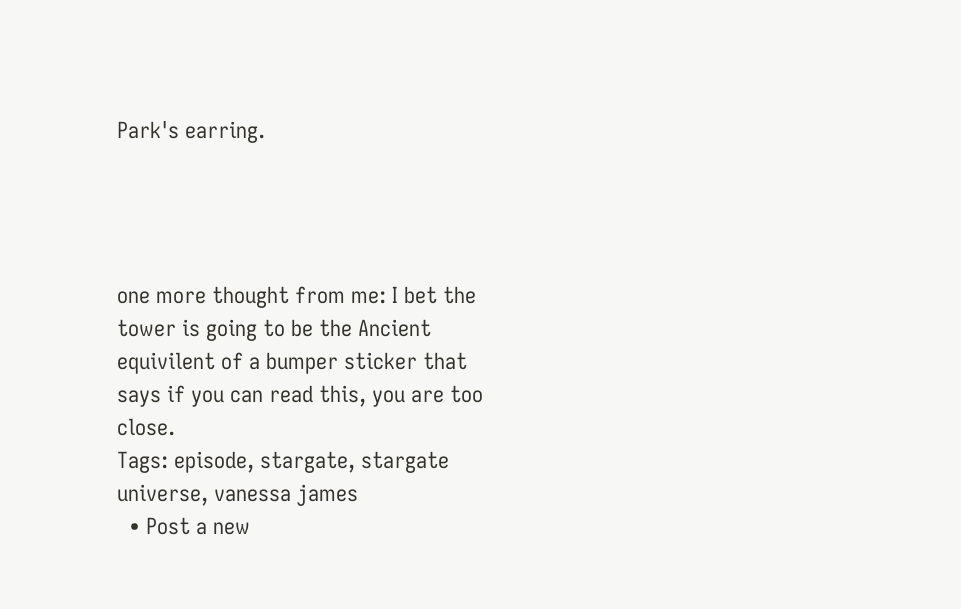Park's earring.




one more thought from me: I bet the tower is going to be the Ancient equivilent of a bumper sticker that says if you can read this, you are too close.
Tags: episode, stargate, stargate universe, vanessa james
  • Post a new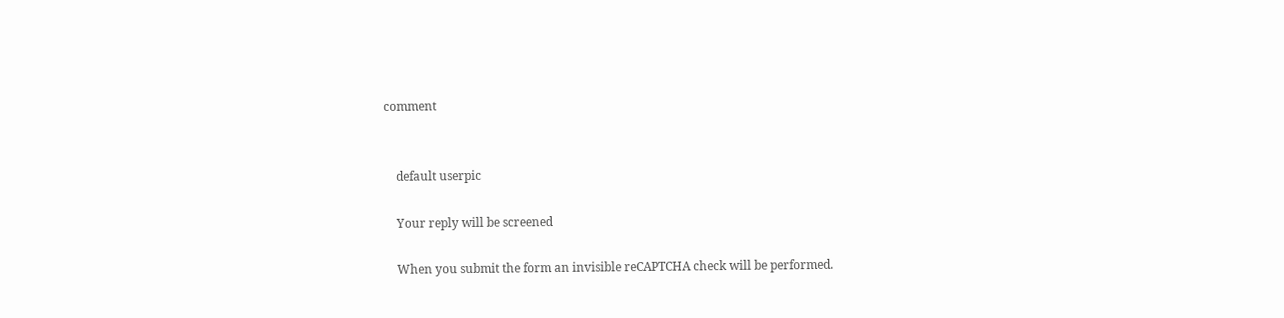comment


    default userpic

    Your reply will be screened

    When you submit the form an invisible reCAPTCHA check will be performed.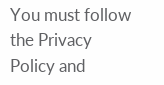You must follow the Privacy Policy and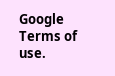Google Terms of use.